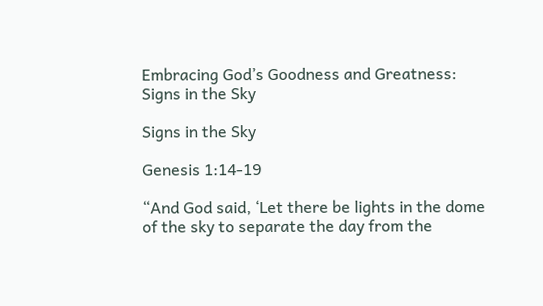Embracing God’s Goodness and Greatness: Signs in the Sky

Signs in the Sky

Genesis 1:14-19

“And God said, ‘Let there be lights in the dome of the sky to separate the day from the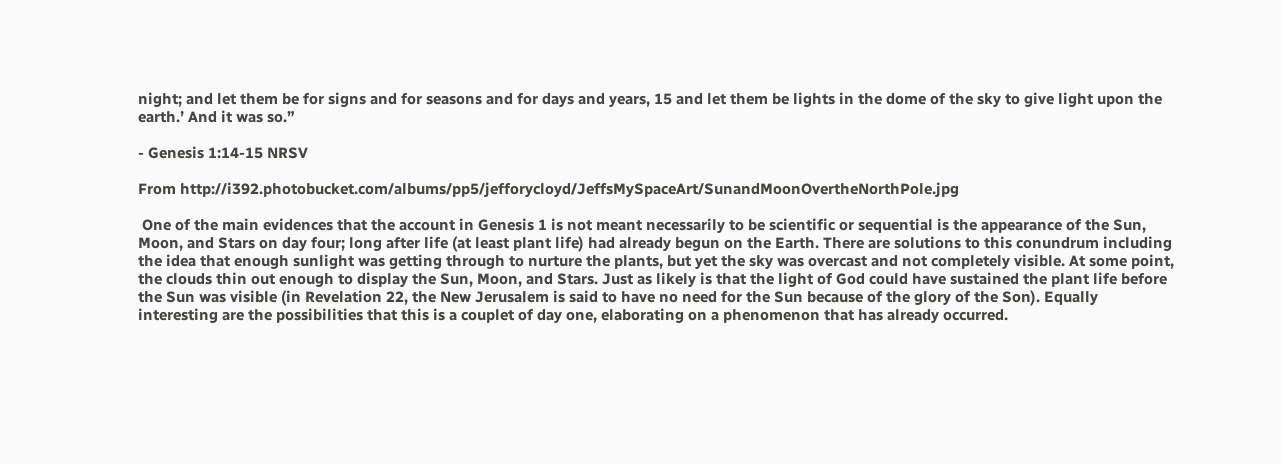night; and let them be for signs and for seasons and for days and years, 15 and let them be lights in the dome of the sky to give light upon the earth.’ And it was so.”

- Genesis 1:14-15 NRSV

From http://i392.photobucket.com/albums/pp5/jefforycloyd/JeffsMySpaceArt/SunandMoonOvertheNorthPole.jpg

 One of the main evidences that the account in Genesis 1 is not meant necessarily to be scientific or sequential is the appearance of the Sun, Moon, and Stars on day four; long after life (at least plant life) had already begun on the Earth. There are solutions to this conundrum including the idea that enough sunlight was getting through to nurture the plants, but yet the sky was overcast and not completely visible. At some point, the clouds thin out enough to display the Sun, Moon, and Stars. Just as likely is that the light of God could have sustained the plant life before the Sun was visible (in Revelation 22, the New Jerusalem is said to have no need for the Sun because of the glory of the Son). Equally interesting are the possibilities that this is a couplet of day one, elaborating on a phenomenon that has already occurred.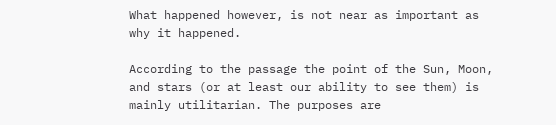What happened however, is not near as important as why it happened.

According to the passage the point of the Sun, Moon, and stars (or at least our ability to see them) is mainly utilitarian. The purposes are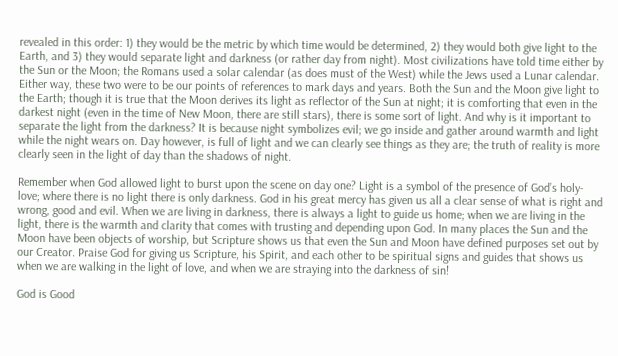revealed in this order: 1) they would be the metric by which time would be determined, 2) they would both give light to the Earth, and 3) they would separate light and darkness (or rather day from night). Most civilizations have told time either by the Sun or the Moon; the Romans used a solar calendar (as does must of the West) while the Jews used a Lunar calendar. Either way, these two were to be our points of references to mark days and years. Both the Sun and the Moon give light to the Earth; though it is true that the Moon derives its light as reflector of the Sun at night; it is comforting that even in the darkest night (even in the time of New Moon, there are still stars), there is some sort of light. And why is it important to separate the light from the darkness? It is because night symbolizes evil; we go inside and gather around warmth and light while the night wears on. Day however, is full of light and we can clearly see things as they are; the truth of reality is more clearly seen in the light of day than the shadows of night.

Remember when God allowed light to burst upon the scene on day one? Light is a symbol of the presence of God’s holy-love; where there is no light there is only darkness. God in his great mercy has given us all a clear sense of what is right and wrong, good and evil. When we are living in darkness, there is always a light to guide us home; when we are living in the light, there is the warmth and clarity that comes with trusting and depending upon God. In many places the Sun and the Moon have been objects of worship, but Scripture shows us that even the Sun and Moon have defined purposes set out by our Creator. Praise God for giving us Scripture, his Spirit, and each other to be spiritual signs and guides that shows us when we are walking in the light of love, and when we are straying into the darkness of sin!

God is Good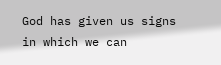God has given us signs in which we can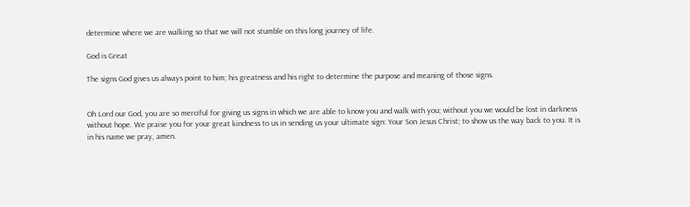determine where we are walking so that we will not stumble on this long journey of life.

God is Great

The signs God gives us always point to him; his greatness and his right to determine the purpose and meaning of those signs.


Oh Lord our God, you are so merciful for giving us signs in which we are able to know you and walk with you; without you we would be lost in darkness without hope. We praise you for your great kindness to us in sending us your ultimate sign: Your Son Jesus Christ; to show us the way back to you. It is in his name we pray, amen.